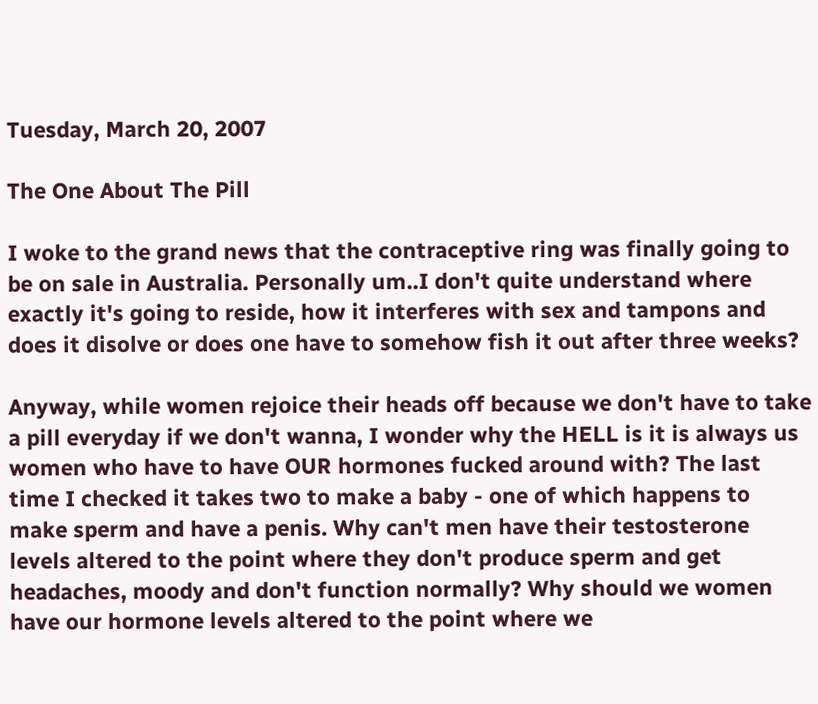Tuesday, March 20, 2007

The One About The Pill

I woke to the grand news that the contraceptive ring was finally going to be on sale in Australia. Personally um..I don't quite understand where exactly it's going to reside, how it interferes with sex and tampons and does it disolve or does one have to somehow fish it out after three weeks?

Anyway, while women rejoice their heads off because we don't have to take a pill everyday if we don't wanna, I wonder why the HELL is it is always us women who have to have OUR hormones fucked around with? The last time I checked it takes two to make a baby - one of which happens to make sperm and have a penis. Why can't men have their testosterone levels altered to the point where they don't produce sperm and get headaches, moody and don't function normally? Why should we women have our hormone levels altered to the point where we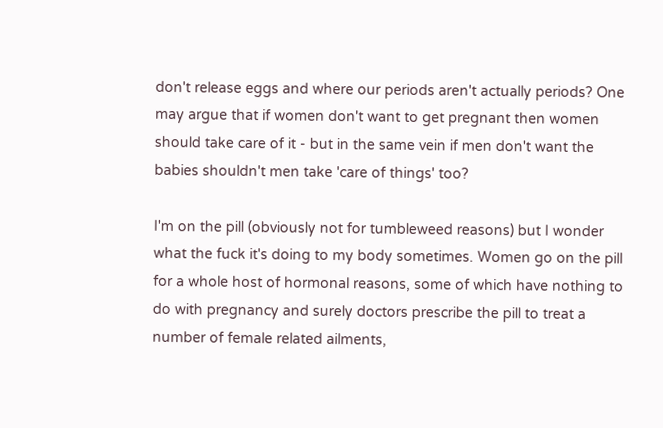don't release eggs and where our periods aren't actually periods? One may argue that if women don't want to get pregnant then women should take care of it - but in the same vein if men don't want the babies shouldn't men take 'care of things' too?

I'm on the pill (obviously not for tumbleweed reasons) but I wonder what the fuck it's doing to my body sometimes. Women go on the pill for a whole host of hormonal reasons, some of which have nothing to do with pregnancy and surely doctors prescribe the pill to treat a number of female related ailments,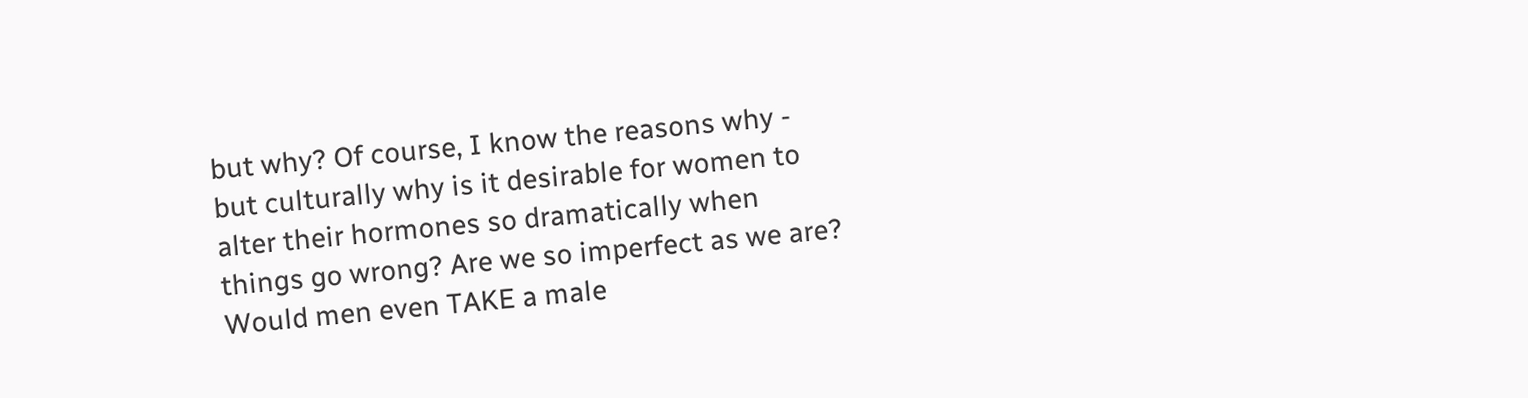but why? Of course, I know the reasons why - but culturally why is it desirable for women to alter their hormones so dramatically when things go wrong? Are we so imperfect as we are? Would men even TAKE a male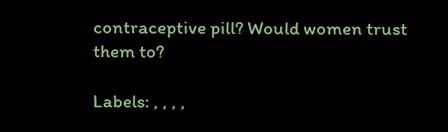contraceptive pill? Would women trust them to?

Labels: , , , ,